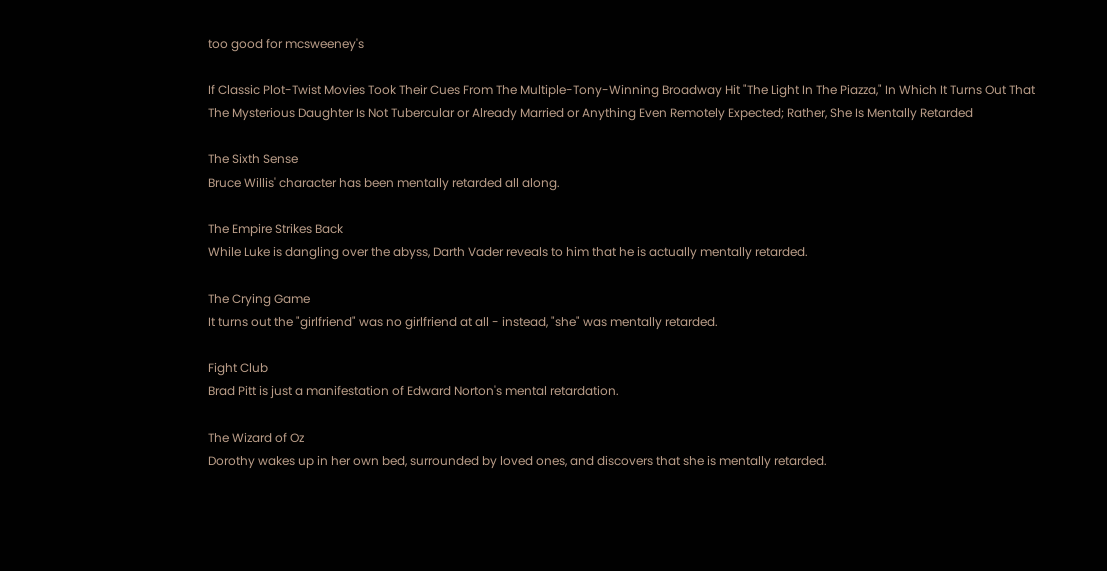too good for mcsweeney's

If Classic Plot-Twist Movies Took Their Cues From The Multiple-Tony-Winning Broadway Hit "The Light In The Piazza," In Which It Turns Out That The Mysterious Daughter Is Not Tubercular or Already Married or Anything Even Remotely Expected; Rather, She Is Mentally Retarded

The Sixth Sense
Bruce Willis' character has been mentally retarded all along.

The Empire Strikes Back
While Luke is dangling over the abyss, Darth Vader reveals to him that he is actually mentally retarded.

The Crying Game
It turns out the "girlfriend" was no girlfriend at all - instead, "she" was mentally retarded.

Fight Club
Brad Pitt is just a manifestation of Edward Norton's mental retardation.

The Wizard of Oz
Dorothy wakes up in her own bed, surrounded by loved ones, and discovers that she is mentally retarded.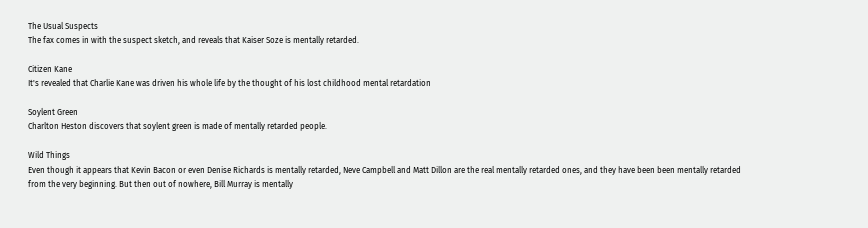The Usual Suspects
The fax comes in with the suspect sketch, and reveals that Kaiser Soze is mentally retarded.

Citizen Kane
It's revealed that Charlie Kane was driven his whole life by the thought of his lost childhood mental retardation

Soylent Green
Charlton Heston discovers that soylent green is made of mentally retarded people.

Wild Things
Even though it appears that Kevin Bacon or even Denise Richards is mentally retarded, Neve Campbell and Matt Dillon are the real mentally retarded ones, and they have been been mentally retarded from the very beginning. But then out of nowhere, Bill Murray is mentally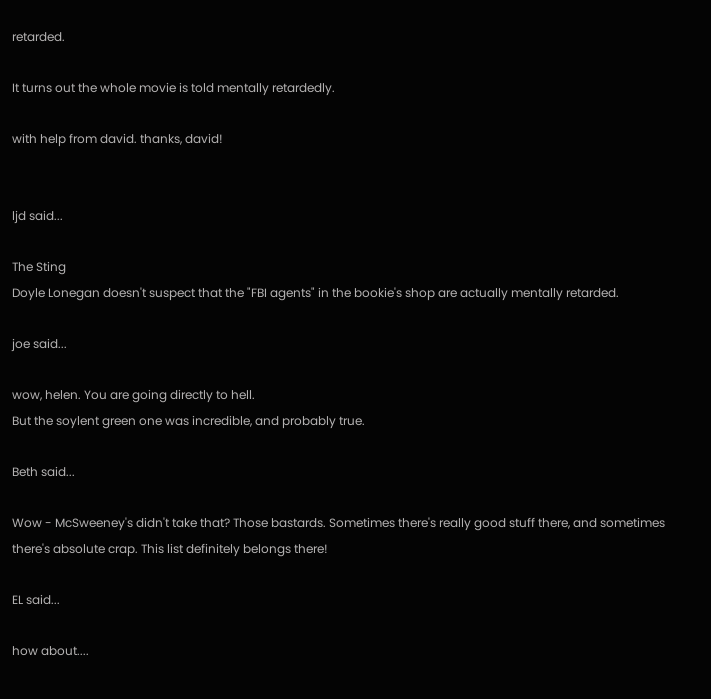retarded.

It turns out the whole movie is told mentally retardedly.

with help from david. thanks, david!


ljd said...

The Sting
Doyle Lonegan doesn't suspect that the "FBI agents" in the bookie's shop are actually mentally retarded.

joe said...

wow, helen. You are going directly to hell.
But the soylent green one was incredible, and probably true.

Beth said...

Wow - McSweeney's didn't take that? Those bastards. Sometimes there's really good stuff there, and sometimes there's absolute crap. This list definitely belongs there!

EL said...

how about....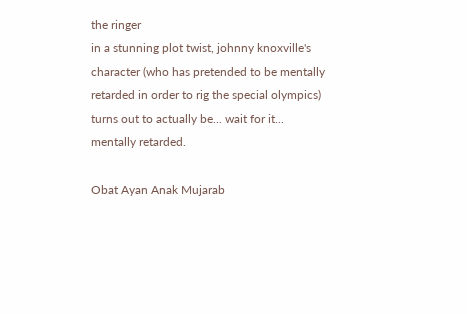the ringer
in a stunning plot twist, johnny knoxville's character (who has pretended to be mentally retarded in order to rig the special olympics) turns out to actually be... wait for it... mentally retarded.

Obat Ayan Anak Mujarab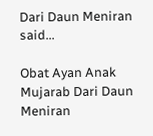Dari Daun Meniran said...

Obat Ayan Anak Mujarab Dari Daun Meniran